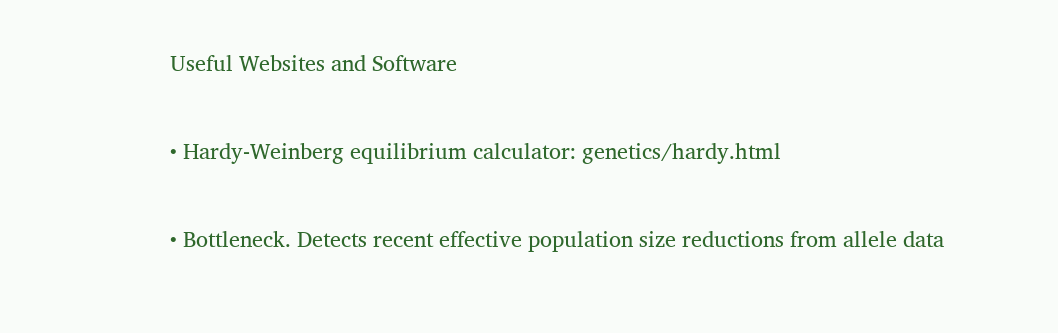Useful Websites and Software

• Hardy-Weinberg equilibrium calculator: genetics/hardy.html

• Bottleneck. Detects recent effective population size reductions from allele data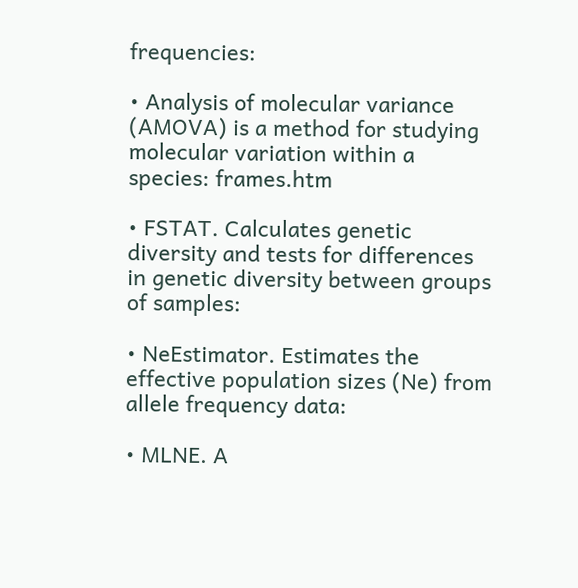frequencies:

• Analysis of molecular variance (AMOVA) is a method for studying molecular variation within a species: frames.htm

• FSTAT. Calculates genetic diversity and tests for differences in genetic diversity between groups of samples:

• NeEstimator. Estimates the effective population sizes (Ne) from allele frequency data:

• MLNE. A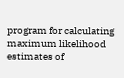program for calculating maximum likelihood estimates of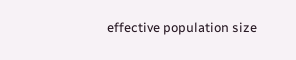effective population size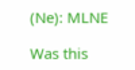(Ne): MLNE

Was this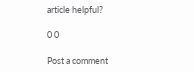article helpful?

0 0

Post a comment